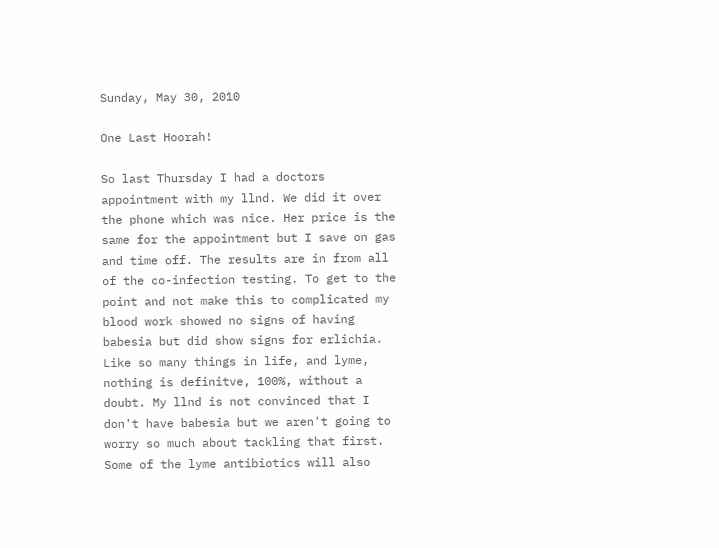Sunday, May 30, 2010

One Last Hoorah!

So last Thursday I had a doctors appointment with my llnd. We did it over the phone which was nice. Her price is the same for the appointment but I save on gas and time off. The results are in from all of the co-infection testing. To get to the point and not make this to complicated my blood work showed no signs of having babesia but did show signs for erlichia. Like so many things in life, and lyme, nothing is definitve, 100%, without a doubt. My llnd is not convinced that I don't have babesia but we aren't going to worry so much about tackling that first. Some of the lyme antibiotics will also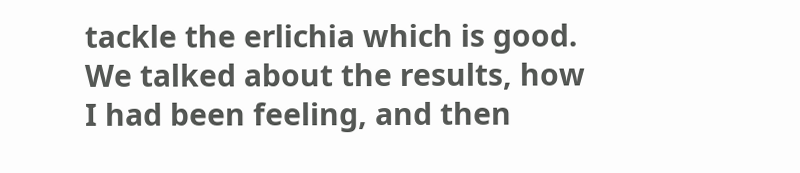tackle the erlichia which is good. We talked about the results, how I had been feeling, and then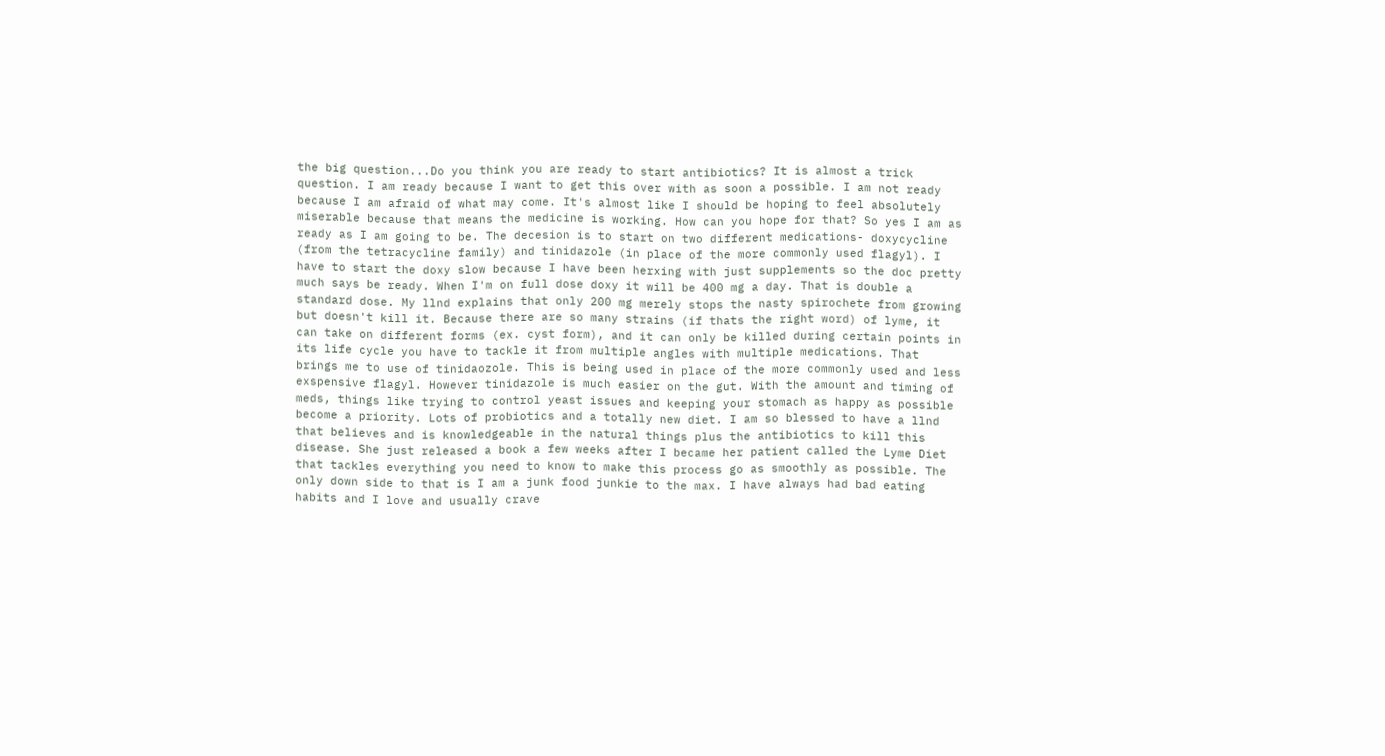the big question...Do you think you are ready to start antibiotics? It is almost a trick question. I am ready because I want to get this over with as soon a possible. I am not ready because I am afraid of what may come. It's almost like I should be hoping to feel absolutely miserable because that means the medicine is working. How can you hope for that? So yes I am as ready as I am going to be. The decesion is to start on two different medications- doxycycline (from the tetracycline family) and tinidazole (in place of the more commonly used flagyl). I have to start the doxy slow because I have been herxing with just supplements so the doc pretty much says be ready. When I'm on full dose doxy it will be 400 mg a day. That is double a standard dose. My llnd explains that only 200 mg merely stops the nasty spirochete from growing but doesn't kill it. Because there are so many strains (if thats the right word) of lyme, it can take on different forms (ex. cyst form), and it can only be killed during certain points in its life cycle you have to tackle it from multiple angles with multiple medications. That brings me to use of tinidaozole. This is being used in place of the more commonly used and less exspensive flagyl. However tinidazole is much easier on the gut. With the amount and timing of meds, things like trying to control yeast issues and keeping your stomach as happy as possible become a priority. Lots of probiotics and a totally new diet. I am so blessed to have a llnd that believes and is knowledgeable in the natural things plus the antibiotics to kill this disease. She just released a book a few weeks after I became her patient called the Lyme Diet that tackles everything you need to know to make this process go as smoothly as possible. The only down side to that is I am a junk food junkie to the max. I have always had bad eating habits and I love and usually crave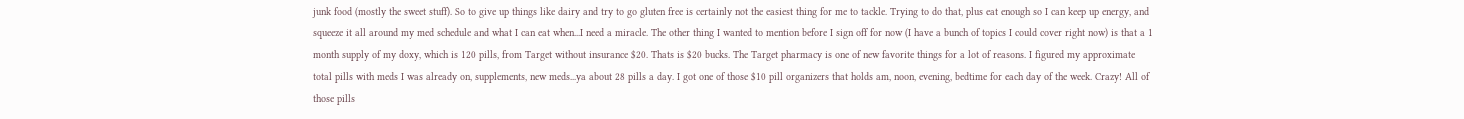junk food (mostly the sweet stuff). So to give up things like dairy and try to go gluten free is certainly not the easiest thing for me to tackle. Trying to do that, plus eat enough so I can keep up energy, and squeeze it all around my med schedule and what I can eat when...I need a miracle. The other thing I wanted to mention before I sign off for now (I have a bunch of topics I could cover right now) is that a 1 month supply of my doxy, which is 120 pills, from Target without insurance $20. Thats is $20 bucks. The Target pharmacy is one of new favorite things for a lot of reasons. I figured my approximate total pills with meds I was already on, supplements, new meds...ya about 28 pills a day. I got one of those $10 pill organizers that holds am, noon, evening, bedtime for each day of the week. Crazy! All of those pills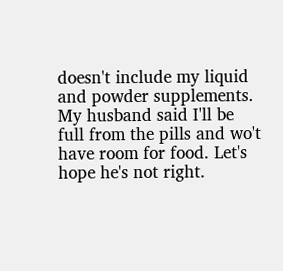doesn't include my liquid and powder supplements. My husband said I'll be full from the pills and wo't have room for food. Let's hope he's not right.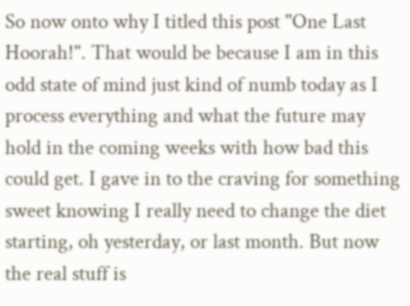So now onto why I titled this post "One Last Hoorah!". That would be because I am in this odd state of mind just kind of numb today as I process everything and what the future may hold in the coming weeks with how bad this could get. I gave in to the craving for something sweet knowing I really need to change the diet starting, oh yesterday, or last month. But now the real stuff is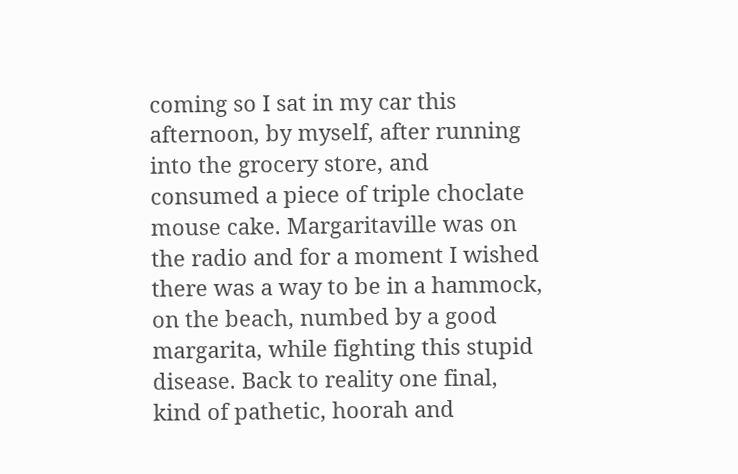coming so I sat in my car this afternoon, by myself, after running into the grocery store, and consumed a piece of triple choclate mouse cake. Margaritaville was on the radio and for a moment I wished there was a way to be in a hammock, on the beach, numbed by a good margarita, while fighting this stupid disease. Back to reality one final, kind of pathetic, hoorah and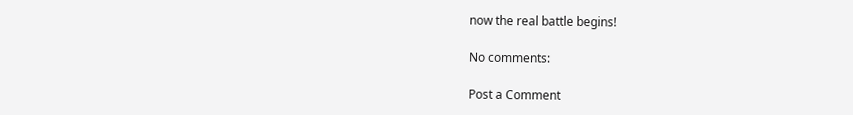now the real battle begins!

No comments:

Post a Comment